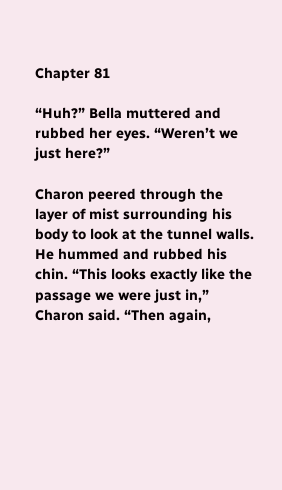Chapter 81

“Huh?” Bella muttered and rubbed her eyes. “Weren’t we just here?”

Charon peered through the layer of mist surrounding his body to look at the tunnel walls. He hummed and rubbed his chin. “This looks exactly like the passage we were just in,” Charon said. “Then again,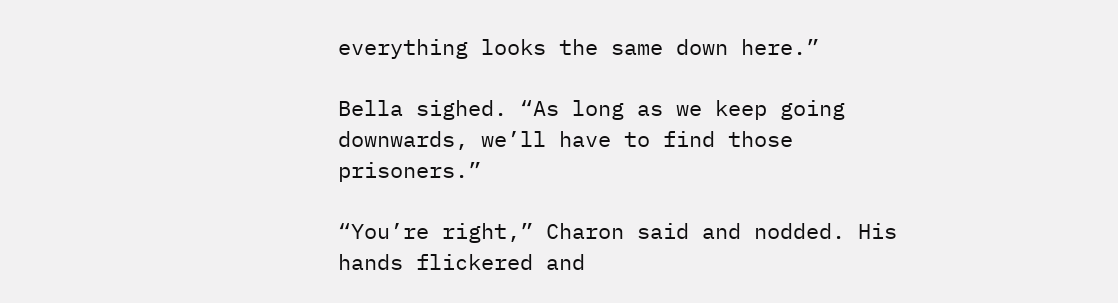everything looks the same down here.”

Bella sighed. “As long as we keep going downwards, we’ll have to find those prisoners.”

“You’re right,” Charon said and nodded. His hands flickered and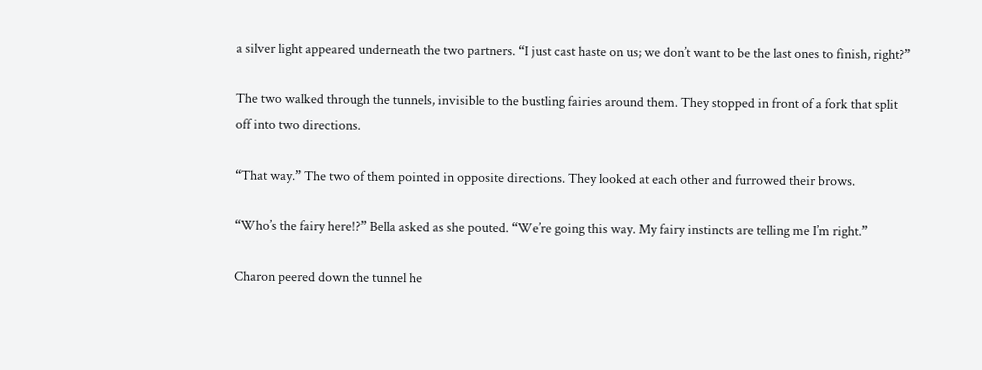a silver light appeared underneath the two partners. “I just cast haste on us; we don’t want to be the last ones to finish, right?”

The two walked through the tunnels, invisible to the bustling fairies around them. They stopped in front of a fork that split off into two directions.

“That way.” The two of them pointed in opposite directions. They looked at each other and furrowed their brows.

“Who’s the fairy here!?” Bella asked as she pouted. “We’re going this way. My fairy instincts are telling me I’m right.”

Charon peered down the tunnel he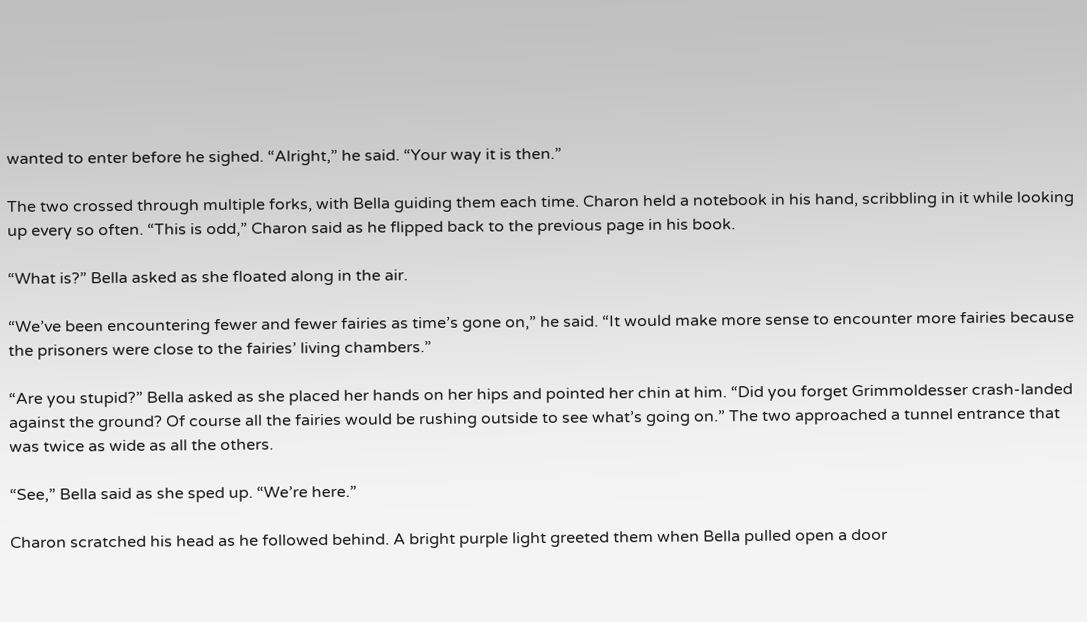wanted to enter before he sighed. “Alright,” he said. “Your way it is then.”

The two crossed through multiple forks, with Bella guiding them each time. Charon held a notebook in his hand, scribbling in it while looking up every so often. “This is odd,” Charon said as he flipped back to the previous page in his book.

“What is?” Bella asked as she floated along in the air.

“We’ve been encountering fewer and fewer fairies as time’s gone on,” he said. “It would make more sense to encounter more fairies because the prisoners were close to the fairies’ living chambers.”

“Are you stupid?” Bella asked as she placed her hands on her hips and pointed her chin at him. “Did you forget Grimmoldesser crash-landed against the ground? Of course all the fairies would be rushing outside to see what’s going on.” The two approached a tunnel entrance that was twice as wide as all the others.

“See,” Bella said as she sped up. “We’re here.”

Charon scratched his head as he followed behind. A bright purple light greeted them when Bella pulled open a door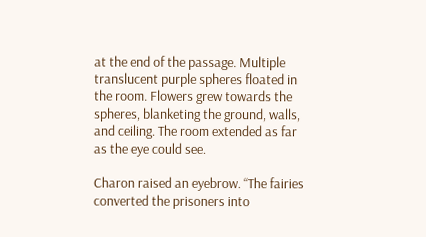at the end of the passage. Multiple translucent purple spheres floated in the room. Flowers grew towards the spheres, blanketing the ground, walls, and ceiling. The room extended as far as the eye could see.

Charon raised an eyebrow. “The fairies converted the prisoners into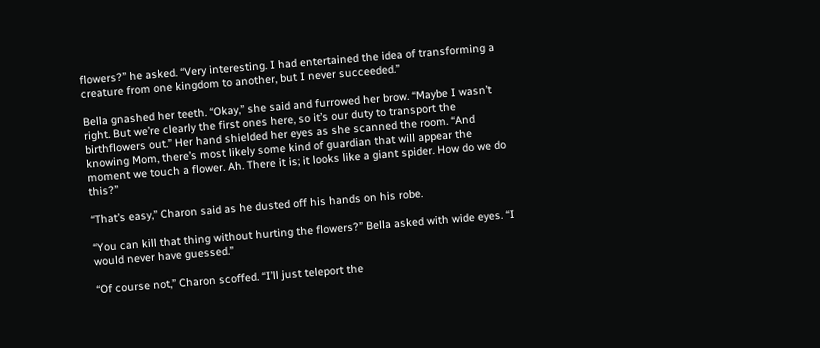flowers?” he asked. “Very interesting. I had entertained the idea of transforming a creature from one kingdom to another, but I never succeeded.”

Bella gnashed her teeth. “Okay,” she said and furrowed her brow. “Maybe I wasn’t right. But we’re clearly the first ones here, so it’s our duty to transport the birthflowers out.” Her hand shielded her eyes as she scanned the room. “And knowing Mom, there’s most likely some kind of guardian that will appear the moment we touch a flower. Ah. There it is; it looks like a giant spider. How do we do this?”

“That’s easy,” Charon said as he dusted off his hands on his robe.

“You can kill that thing without hurting the flowers?” Bella asked with wide eyes. “I would never have guessed.”

“Of course not,” Charon scoffed. “I’ll just teleport the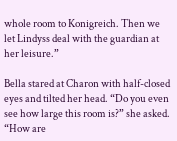whole room to Konigreich. Then we let Lindyss deal with the guardian at her leisure.”

Bella stared at Charon with half-closed eyes and tilted her head. “Do you even see how large this room is?” she asked. “How are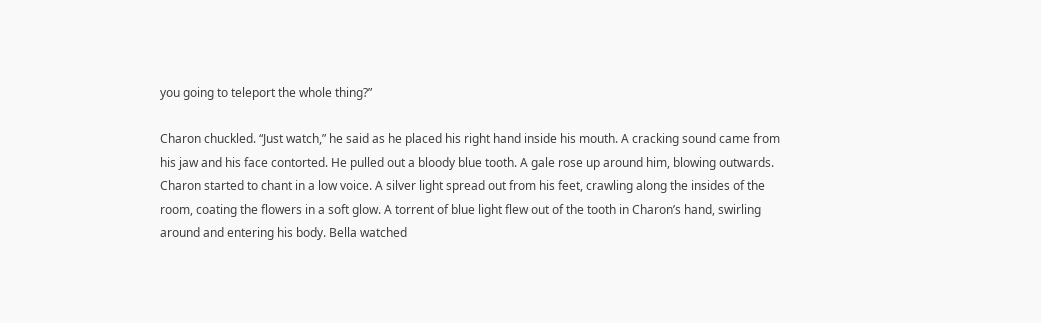you going to teleport the whole thing?”

Charon chuckled. “Just watch,” he said as he placed his right hand inside his mouth. A cracking sound came from his jaw and his face contorted. He pulled out a bloody blue tooth. A gale rose up around him, blowing outwards. Charon started to chant in a low voice. A silver light spread out from his feet, crawling along the insides of the room, coating the flowers in a soft glow. A torrent of blue light flew out of the tooth in Charon’s hand, swirling around and entering his body. Bella watched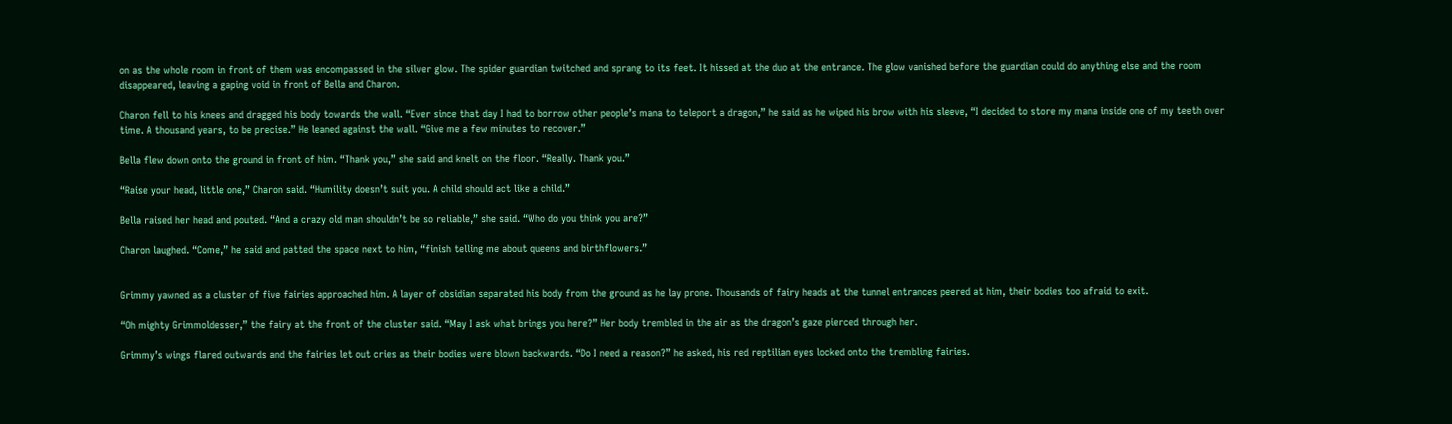on as the whole room in front of them was encompassed in the silver glow. The spider guardian twitched and sprang to its feet. It hissed at the duo at the entrance. The glow vanished before the guardian could do anything else and the room disappeared, leaving a gaping void in front of Bella and Charon.

Charon fell to his knees and dragged his body towards the wall. “Ever since that day I had to borrow other people’s mana to teleport a dragon,” he said as he wiped his brow with his sleeve, “I decided to store my mana inside one of my teeth over time. A thousand years, to be precise.” He leaned against the wall. “Give me a few minutes to recover.”

Bella flew down onto the ground in front of him. “Thank you,” she said and knelt on the floor. “Really. Thank you.”

“Raise your head, little one,” Charon said. “Humility doesn’t suit you. A child should act like a child.”

Bella raised her head and pouted. “And a crazy old man shouldn’t be so reliable,” she said. “Who do you think you are?”

Charon laughed. “Come,” he said and patted the space next to him, “finish telling me about queens and birthflowers.”


Grimmy yawned as a cluster of five fairies approached him. A layer of obsidian separated his body from the ground as he lay prone. Thousands of fairy heads at the tunnel entrances peered at him, their bodies too afraid to exit.

“Oh mighty Grimmoldesser,” the fairy at the front of the cluster said. “May I ask what brings you here?” Her body trembled in the air as the dragon’s gaze pierced through her.

Grimmy’s wings flared outwards and the fairies let out cries as their bodies were blown backwards. “Do I need a reason?” he asked, his red reptilian eyes locked onto the trembling fairies.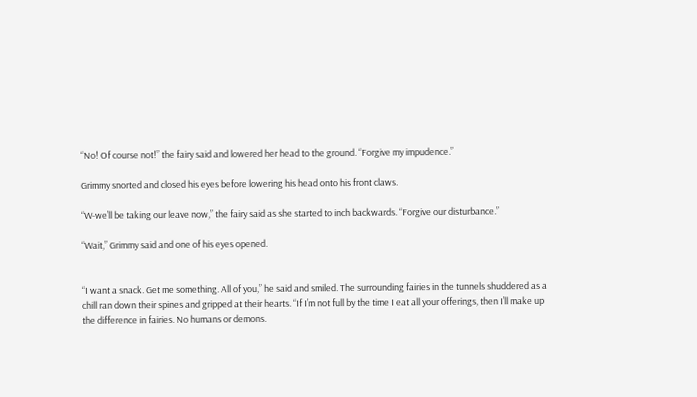“No! Of course not!” the fairy said and lowered her head to the ground. “Forgive my impudence.”

Grimmy snorted and closed his eyes before lowering his head onto his front claws.

“W-we’ll be taking our leave now,” the fairy said as she started to inch backwards. “Forgive our disturbance.”

“Wait,” Grimmy said and one of his eyes opened.


“I want a snack. Get me something. All of you,” he said and smiled. The surrounding fairies in the tunnels shuddered as a chill ran down their spines and gripped at their hearts. “If I’m not full by the time I eat all your offerings, then I’ll make up the difference in fairies. No humans or demons.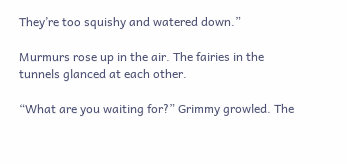They’re too squishy and watered down.”

Murmurs rose up in the air. The fairies in the tunnels glanced at each other.

“What are you waiting for?” Grimmy growled. The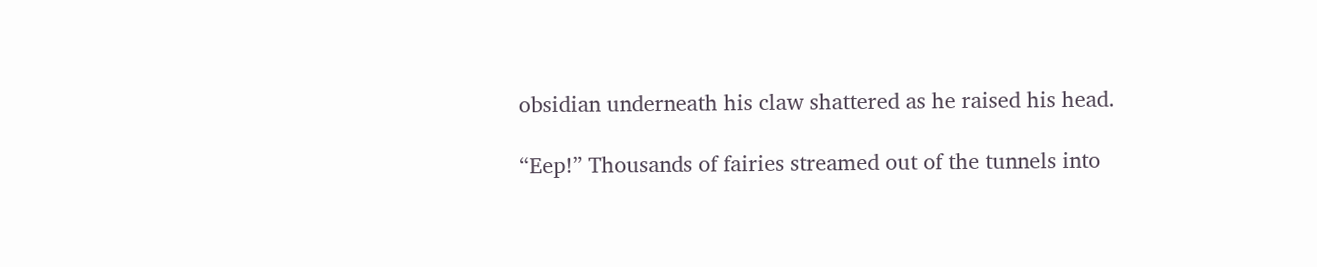obsidian underneath his claw shattered as he raised his head.

“Eep!” Thousands of fairies streamed out of the tunnels into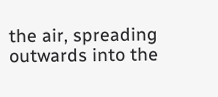the air, spreading outwards into the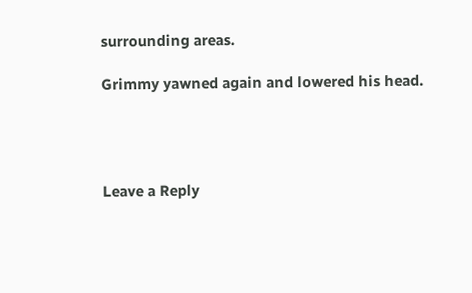surrounding areas.

Grimmy yawned again and lowered his head.




Leave a Reply